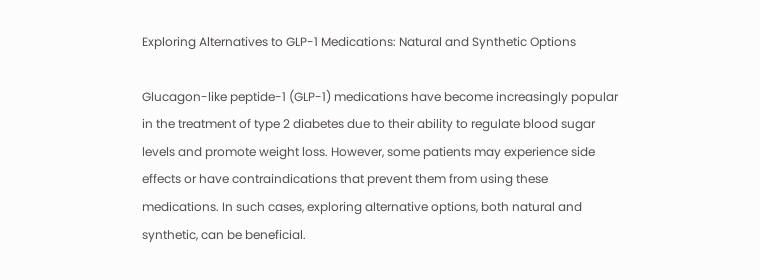Exploring Alternatives to GLP-1 Medications: Natural and Synthetic Options

Glucagon-like peptide-1 (GLP-1) medications have become increasingly popular in the treatment of type 2 diabetes due to their ability to regulate blood sugar levels and promote weight loss. However, some patients may experience side effects or have contraindications that prevent them from using these medications. In such cases, exploring alternative options, both natural and synthetic, can be beneficial.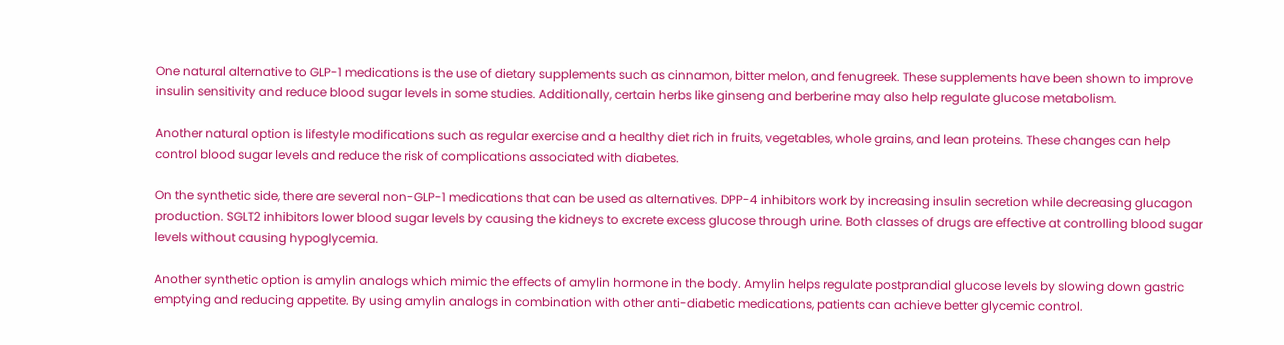One natural alternative to GLP-1 medications is the use of dietary supplements such as cinnamon, bitter melon, and fenugreek. These supplements have been shown to improve insulin sensitivity and reduce blood sugar levels in some studies. Additionally, certain herbs like ginseng and berberine may also help regulate glucose metabolism.

Another natural option is lifestyle modifications such as regular exercise and a healthy diet rich in fruits, vegetables, whole grains, and lean proteins. These changes can help control blood sugar levels and reduce the risk of complications associated with diabetes.

On the synthetic side, there are several non-GLP-1 medications that can be used as alternatives. DPP-4 inhibitors work by increasing insulin secretion while decreasing glucagon production. SGLT2 inhibitors lower blood sugar levels by causing the kidneys to excrete excess glucose through urine. Both classes of drugs are effective at controlling blood sugar levels without causing hypoglycemia.

Another synthetic option is amylin analogs which mimic the effects of amylin hormone in the body. Amylin helps regulate postprandial glucose levels by slowing down gastric emptying and reducing appetite. By using amylin analogs in combination with other anti-diabetic medications, patients can achieve better glycemic control.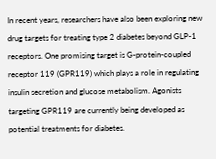In recent years, researchers have also been exploring new drug targets for treating type 2 diabetes beyond GLP-1 receptors. One promising target is G-protein-coupled receptor 119 (GPR119) which plays a role in regulating insulin secretion and glucose metabolism. Agonists targeting GPR119 are currently being developed as potential treatments for diabetes.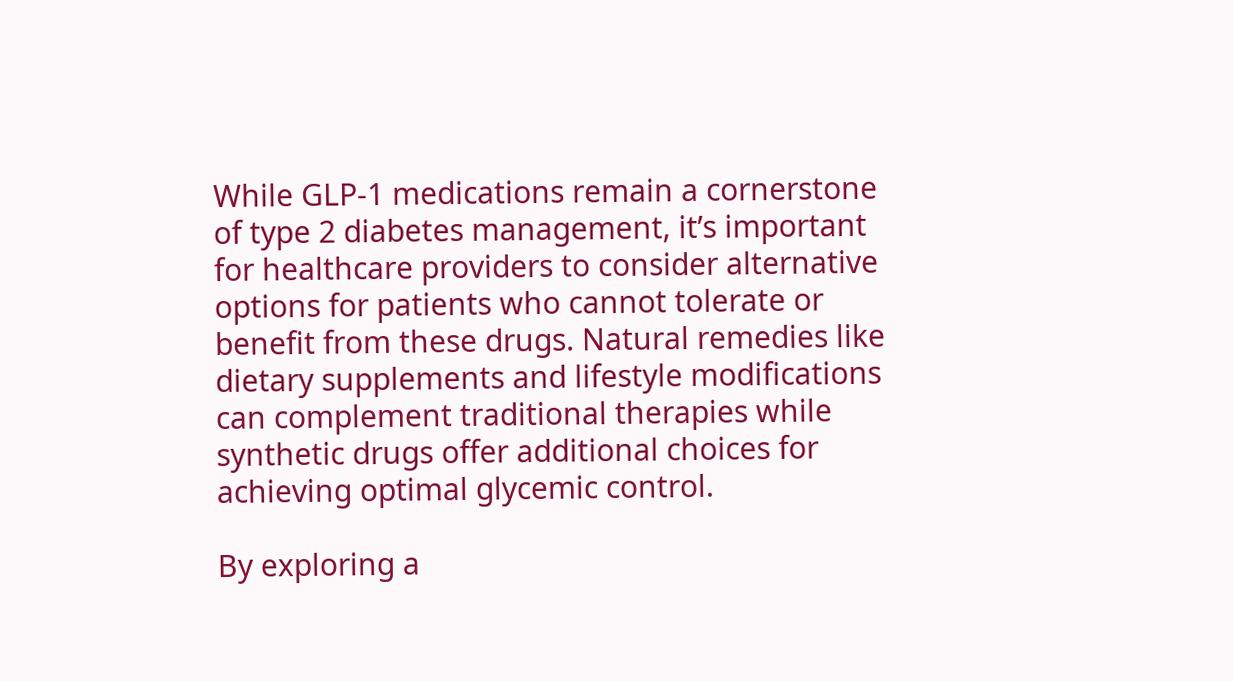While GLP-1 medications remain a cornerstone of type 2 diabetes management, it’s important for healthcare providers to consider alternative options for patients who cannot tolerate or benefit from these drugs. Natural remedies like dietary supplements and lifestyle modifications can complement traditional therapies while synthetic drugs offer additional choices for achieving optimal glycemic control.

By exploring a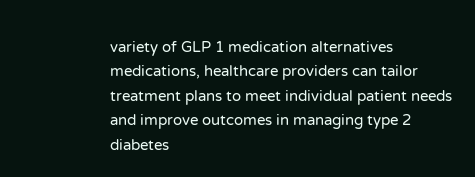variety of GLP 1 medication alternatives medications, healthcare providers can tailor treatment plans to meet individual patient needs and improve outcomes in managing type 2 diabetes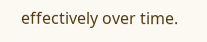effectively over time.